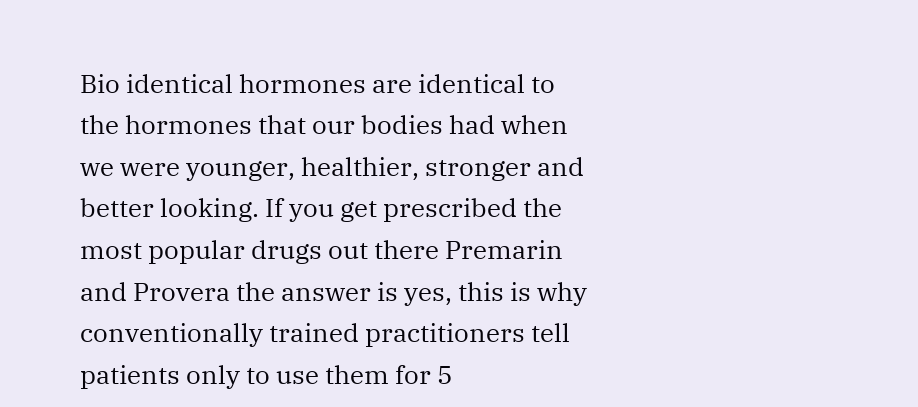Bio identical hormones are identical to the hormones that our bodies had when we were younger, healthier, stronger and better looking. If you get prescribed the most popular drugs out there Premarin and Provera the answer is yes, this is why conventionally trained practitioners tell patients only to use them for 5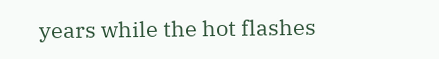years while the hot flashes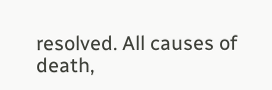resolved. All causes of death,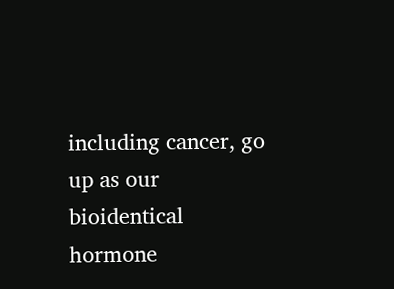including cancer, go up as our bioidentical hormone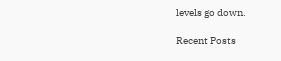levels go down.

Recent Posts